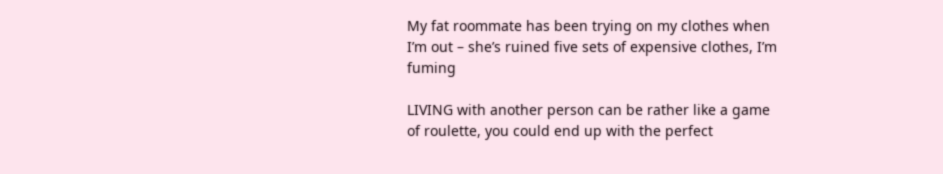My fat roommate has been trying on my clothes when I’m out – she’s ruined five sets of expensive clothes, I’m fuming

LIVING with another person can be rather like a game of roulette, you could end up with the perfect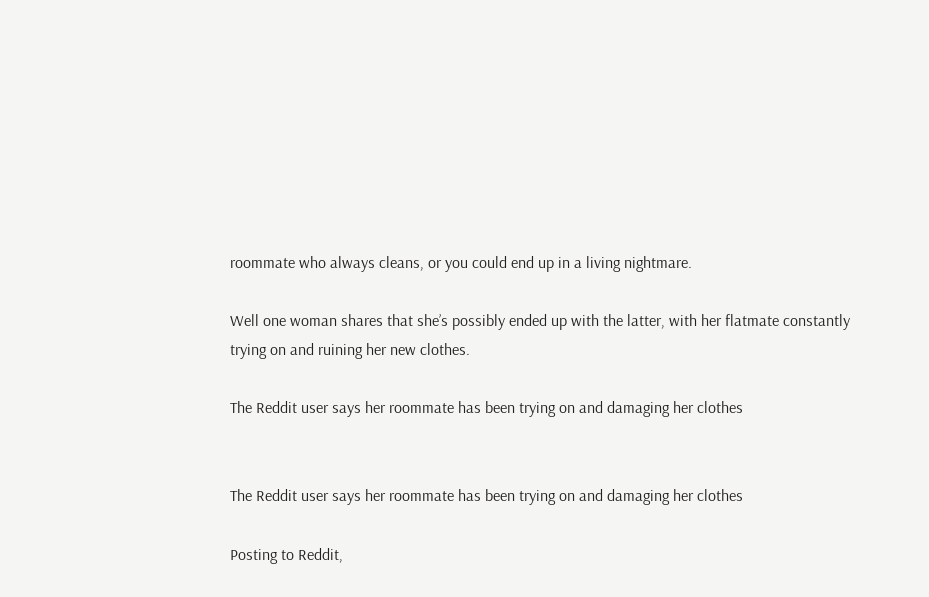roommate who always cleans, or you could end up in a living nightmare.

Well one woman shares that she’s possibly ended up with the latter, with her flatmate constantly trying on and ruining her new clothes.

The Reddit user says her roommate has been trying on and damaging her clothes


The Reddit user says her roommate has been trying on and damaging her clothes

Posting to Reddit,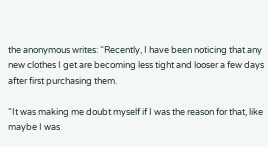the anonymous writes: “Recently, I have been noticing that any new clothes I get are becoming less tight and looser a few days after first purchasing them.

“It was making me doubt myself if I was the reason for that, like maybe I was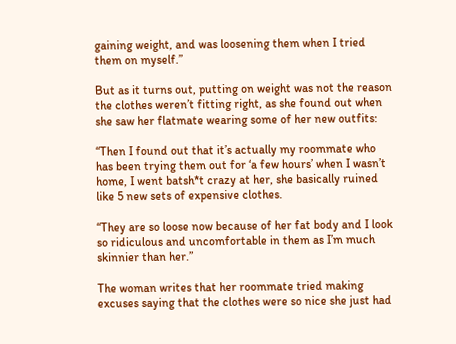gaining weight, and was loosening them when I tried them on myself.”

But as it turns out, putting on weight was not the reason the clothes weren’t fitting right, as she found out when she saw her flatmate wearing some of her new outfits:

“Then I found out that it’s actually my roommate who has been trying them out for ‘a few hours’ when I wasn’t home, I went batsh*t crazy at her, she basically ruined like 5 new sets of expensive clothes.

“They are so loose now because of her fat body and I look so ridiculous and uncomfortable in them as I’m much skinnier than her.”

The woman writes that her roommate tried making excuses saying that the clothes were so nice she just had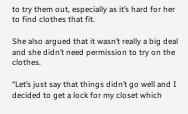to try them out, especially as it’s hard for her to find clothes that fit.

She also argued that it wasn’t really a big deal and she didn’t need permission to try on the clothes.

“Let’s just say that things didn’t go well and I decided to get a lock for my closet which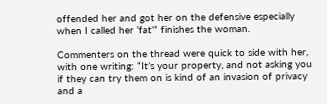offended her and got her on the defensive especially when I called her ‘fat’” finishes the woman.

Commenters on the thread were quick to side with her, with one writing: “It’s your property, and not asking you if they can try them on is kind of an invasion of privacy and a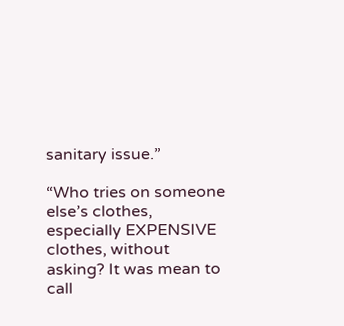sanitary issue.”

“Who tries on someone else’s clothes, especially EXPENSIVE clothes, without asking? It was mean to call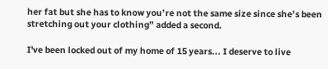her fat but she has to know you’re not the same size since she’s been stretching out your clothing” added a second.

I've been locked out of my home of 15 years... I deserve to live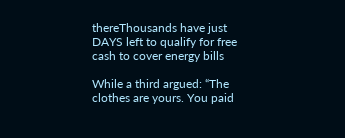thereThousands have just DAYS left to qualify for free cash to cover energy bills

While a third argued: “The clothes are yours. You paid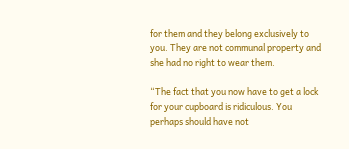for them and they belong exclusively to you. They are not communal property and she had no right to wear them.

“The fact that you now have to get a lock for your cupboard is ridiculous. You perhaps should have not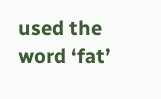used the word ‘fat’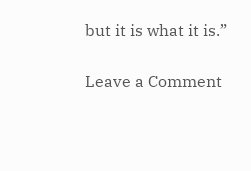but it is what it is.”

Leave a Comment